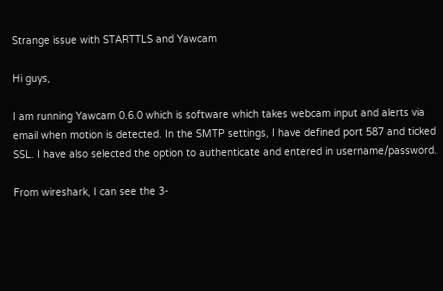Strange issue with STARTTLS and Yawcam

Hi guys,

I am running Yawcam 0.6.0 which is software which takes webcam input and alerts via email when motion is detected. In the SMTP settings, I have defined port 587 and ticked SSL. I have also selected the option to authenticate and entered in username/password.

From wireshark, I can see the 3-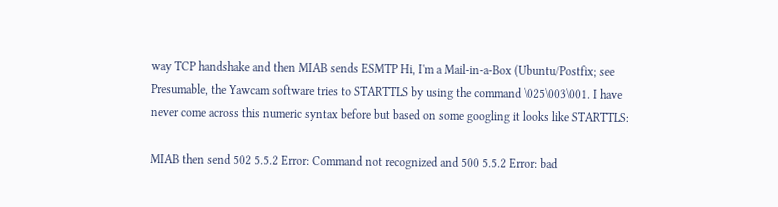way TCP handshake and then MIAB sends ESMTP Hi, I'm a Mail-in-a-Box (Ubuntu/Postfix; see Presumable, the Yawcam software tries to STARTTLS by using the command \025\003\001. I have never come across this numeric syntax before but based on some googling it looks like STARTTLS:

MIAB then send 502 5.5.2 Error: Command not recognized and 500 5.5.2 Error: bad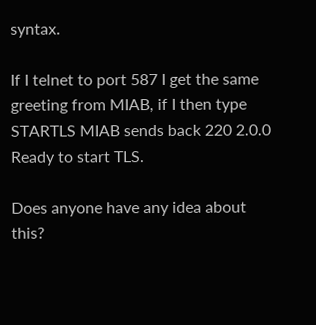syntax.

If I telnet to port 587 I get the same greeting from MIAB, if I then type STARTLS MIAB sends back 220 2.0.0 Ready to start TLS.

Does anyone have any idea about this?